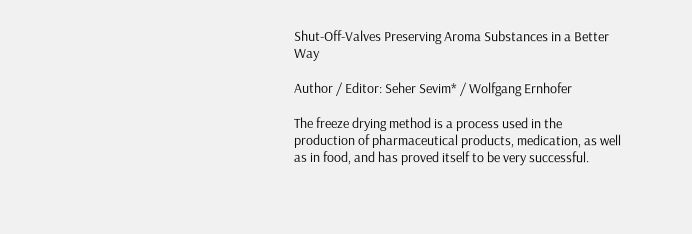Shut-Off-Valves Preserving Aroma Substances in a Better Way

Author / Editor: Seher Sevim* / Wolfgang Ernhofer

The freeze drying method is a process used in the production of pharmaceutical products, medication, as well as in food, and has proved itself to be very successful.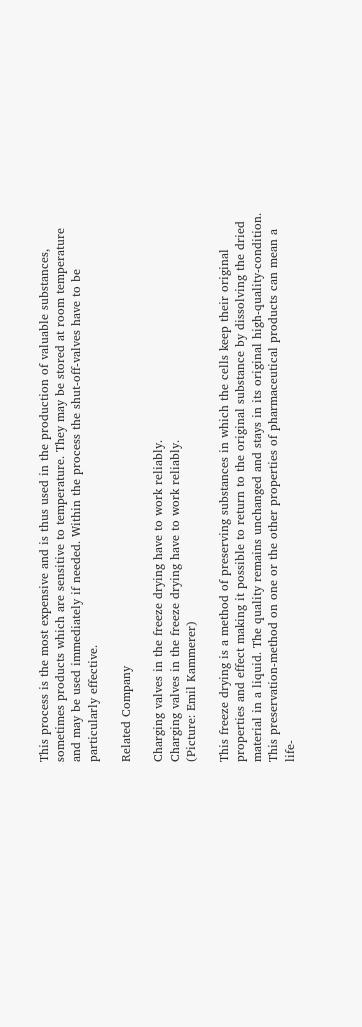This process is the most expensive and is thus used in the production of valuable substances, sometimes products which are sensitive to temperature. They may be stored at room temperature and may be used immediately if needed. Within the process the shut-off-valves have to be particularly effective.

Related Company

Charging valves in the freeze drying have to work reliably.
Charging valves in the freeze drying have to work reliably.
(Picture: Emil Kammerer)

This freeze drying is a method of preserving substances in which the cells keep their original properties and effect making it possible to return to the original substance by dissolving the dried material in a liquid. The quality remains unchanged and stays in its original high-quality-condition. This preservation-method on one or the other properties of pharmaceutical products can mean a life-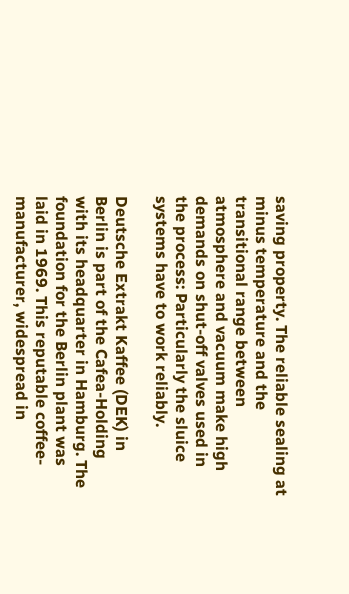saving property. The reliable sealing at minus temperature and the transitional range between atmosphere and vacuum make high demands on shut-off valves used in the process: Particularly the sluice systems have to work reliably.

Deutsche Extrakt Kaffee (DEK) in Berlin is part of the Cafea-Holding with its headquarter in Hamburg. The foundation for the Berlin plant was laid in 1969. This reputable coffee-manufacturer, widespread in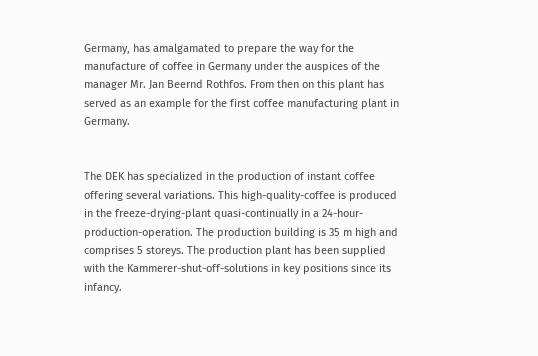Germany, has amalgamated to prepare the way for the manufacture of coffee in Germany under the auspices of the manager Mr. Jan Beernd Rothfos. From then on this plant has served as an example for the first coffee manufacturing plant in Germany.


The DEK has specialized in the production of instant coffee offering several variations. This high-quality-coffee is produced in the freeze-drying-plant quasi-continually in a 24-hour-production-operation. The production building is 35 m high and comprises 5 storeys. The production plant has been supplied with the Kammerer-shut-off-solutions in key positions since its infancy.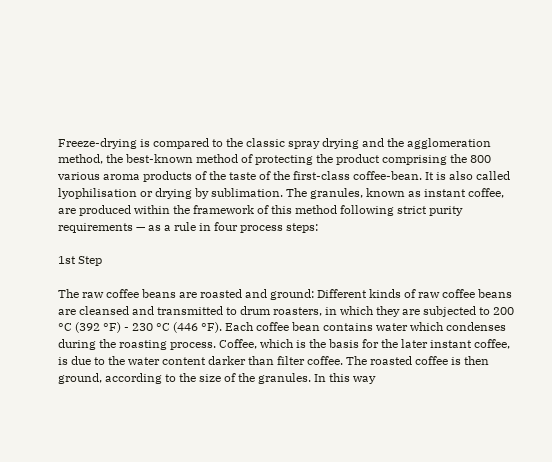Freeze-drying is compared to the classic spray drying and the agglomeration method, the best-known method of protecting the product comprising the 800 various aroma products of the taste of the first-class coffee-bean. It is also called lyophilisation or drying by sublimation. The granules, known as instant coffee, are produced within the framework of this method following strict purity requirements — as a rule in four process steps:

1st Step

The raw coffee beans are roasted and ground: Different kinds of raw coffee beans are cleansed and transmitted to drum roasters, in which they are subjected to 200 °C (392 °F) - 230 °C (446 °F). Each coffee bean contains water which condenses during the roasting process. Coffee, which is the basis for the later instant coffee, is due to the water content darker than filter coffee. The roasted coffee is then ground, according to the size of the granules. In this way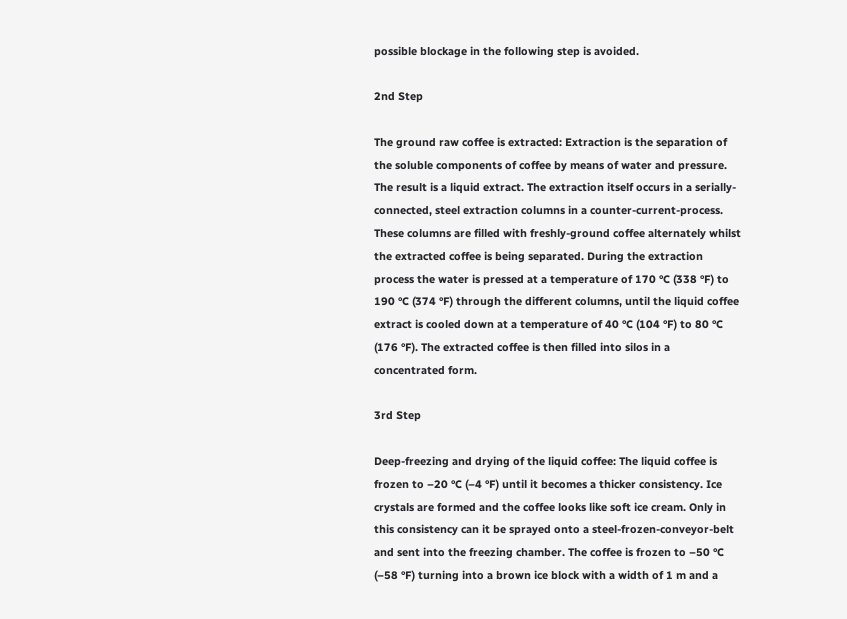possible blockage in the following step is avoided.

2nd Step

The ground raw coffee is extracted: Extraction is the separation of the soluble components of coffee by means of water and pressure. The result is a liquid extract. The extraction itself occurs in a serially-connected, steel extraction columns in a counter-current-process. These columns are filled with freshly-ground coffee alternately whilst the extracted coffee is being separated. During the extraction process the water is pressed at a temperature of 170 °C (338 °F) to 190 °C (374 °F) through the different columns, until the liquid coffee extract is cooled down at a temperature of 40 °C (104 °F) to 80 °C (176 °F). The extracted coffee is then filled into silos in a concentrated form.

3rd Step

Deep-freezing and drying of the liquid coffee: The liquid coffee is frozen to –20 °C (–4 °F) until it becomes a thicker consistency. Ice crystals are formed and the coffee looks like soft ice cream. Only in this consistency can it be sprayed onto a steel-frozen-conveyor-belt and sent into the freezing chamber. The coffee is frozen to –50 °C (–58 °F) turning into a brown ice block with a width of 1 m and a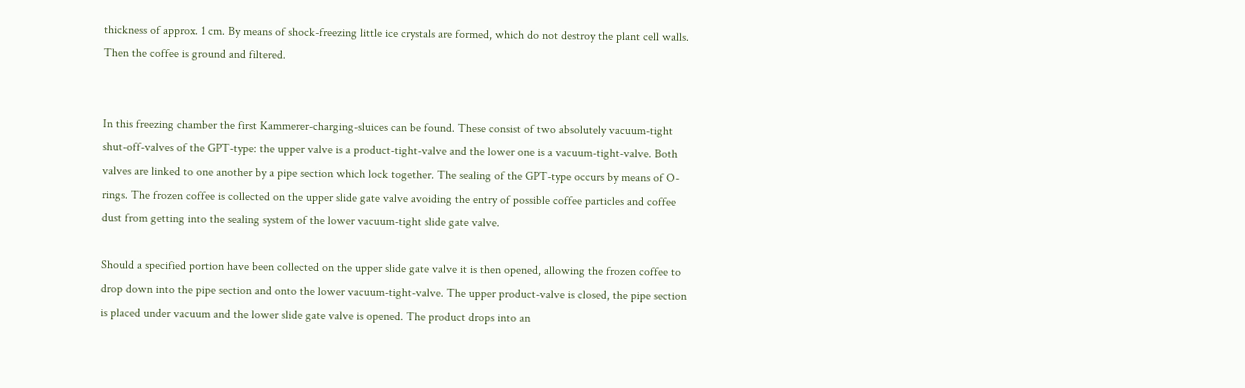thickness of approx. 1 cm. By means of shock-freezing little ice crystals are formed, which do not destroy the plant cell walls. Then the coffee is ground and filtered.


In this freezing chamber the first Kammerer-charging-sluices can be found. These consist of two absolutely vacuum-tight shut-off-valves of the GPT-type: the upper valve is a product-tight-valve and the lower one is a vacuum-tight-valve. Both valves are linked to one another by a pipe section which lock together. The sealing of the GPT-type occurs by means of O-rings. The frozen coffee is collected on the upper slide gate valve avoiding the entry of possible coffee particles and coffee dust from getting into the sealing system of the lower vacuum-tight slide gate valve.

Should a specified portion have been collected on the upper slide gate valve it is then opened, allowing the frozen coffee to drop down into the pipe section and onto the lower vacuum-tight-valve. The upper product-valve is closed, the pipe section is placed under vacuum and the lower slide gate valve is opened. The product drops into an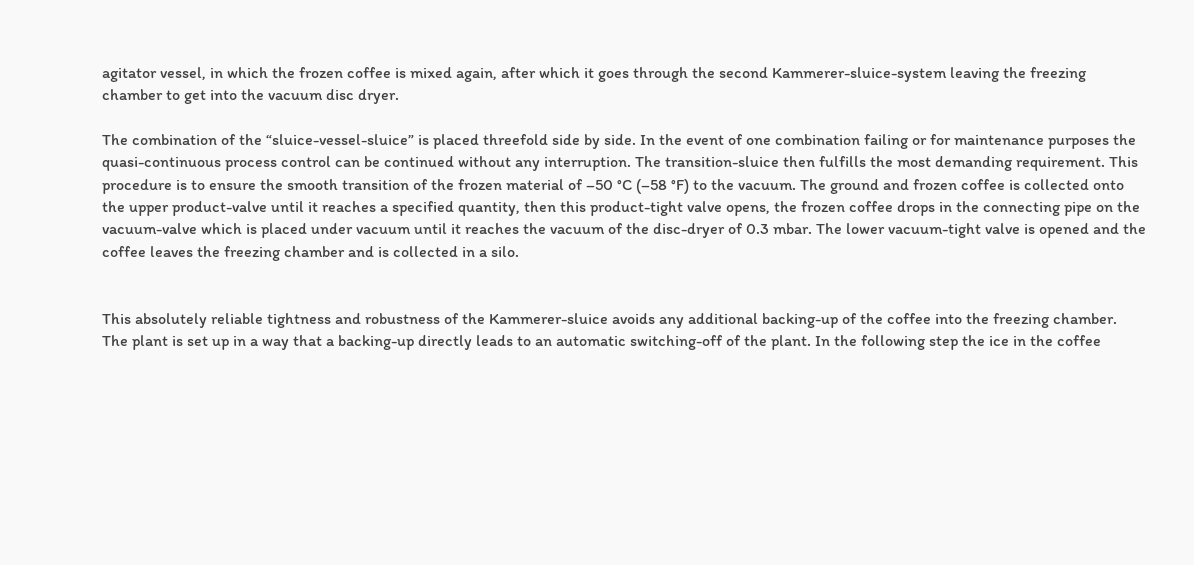agitator vessel, in which the frozen coffee is mixed again, after which it goes through the second Kammerer-sluice-system leaving the freezing chamber to get into the vacuum disc dryer.

The combination of the “sluice-vessel-sluice” is placed threefold side by side. In the event of one combination failing or for maintenance purposes the quasi-continuous process control can be continued without any interruption. The transition-sluice then fulfills the most demanding requirement. This procedure is to ensure the smooth transition of the frozen material of –50 °C (–58 °F) to the vacuum. The ground and frozen coffee is collected onto the upper product-valve until it reaches a specified quantity, then this product-tight valve opens, the frozen coffee drops in the connecting pipe on the vacuum-valve which is placed under vacuum until it reaches the vacuum of the disc-dryer of 0.3 mbar. The lower vacuum-tight valve is opened and the coffee leaves the freezing chamber and is collected in a silo.


This absolutely reliable tightness and robustness of the Kammerer-sluice avoids any additional backing-up of the coffee into the freezing chamber. The plant is set up in a way that a backing-up directly leads to an automatic switching-off of the plant. In the following step the ice in the coffee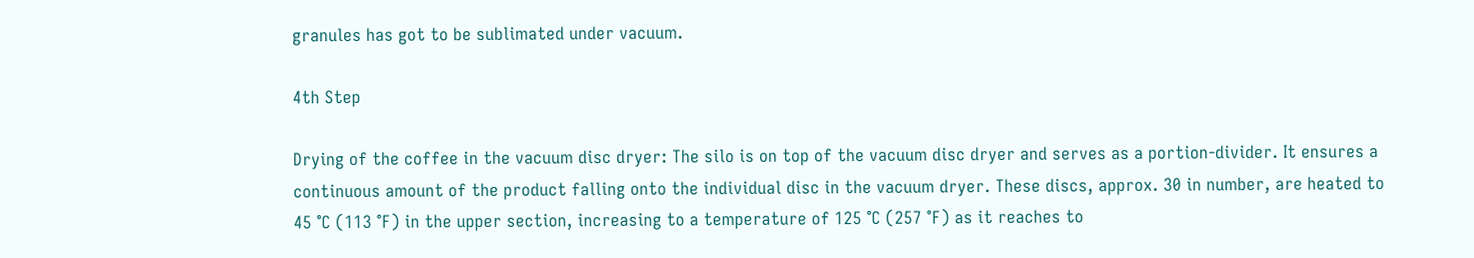granules has got to be sublimated under vacuum.

4th Step

Drying of the coffee in the vacuum disc dryer: The silo is on top of the vacuum disc dryer and serves as a portion-divider. It ensures a continuous amount of the product falling onto the individual disc in the vacuum dryer. These discs, approx. 30 in number, are heated to 45 °C (113 °F) in the upper section, increasing to a temperature of 125 °C (257 °F) as it reaches to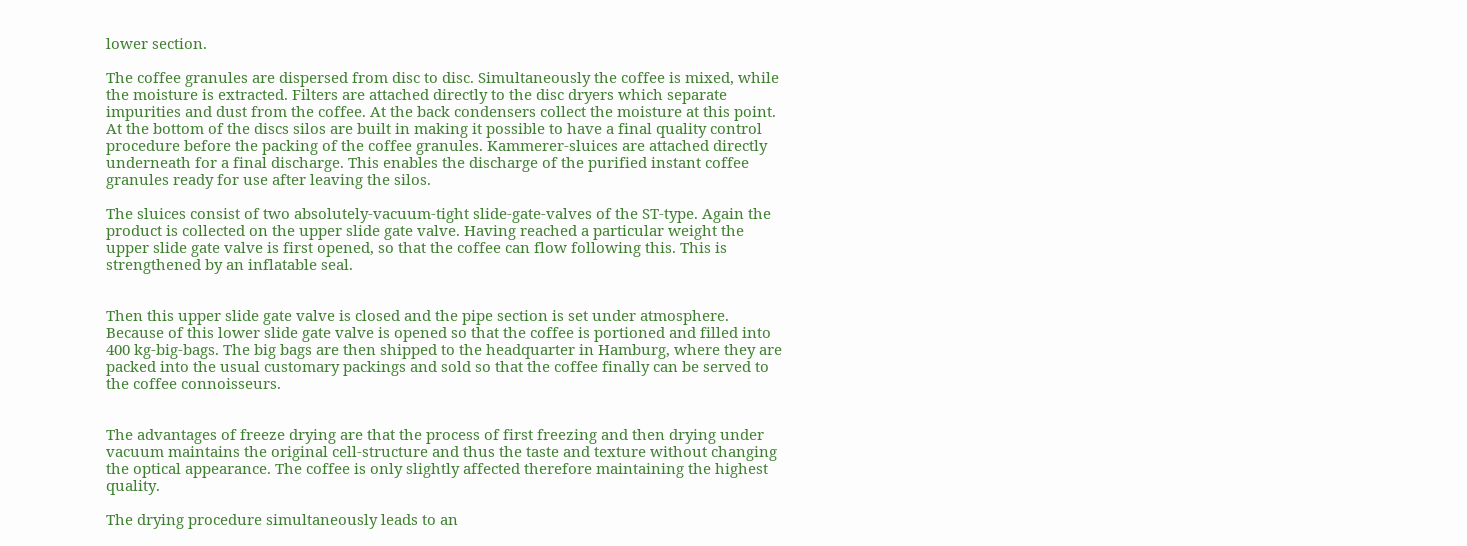lower section.

The coffee granules are dispersed from disc to disc. Simultaneously the coffee is mixed, while the moisture is extracted. Filters are attached directly to the disc dryers which separate impurities and dust from the coffee. At the back condensers collect the moisture at this point. At the bottom of the discs silos are built in making it possible to have a final quality control procedure before the packing of the coffee granules. Kammerer-sluices are attached directly underneath for a final discharge. This enables the discharge of the purified instant coffee granules ready for use after leaving the silos.

The sluices consist of two absolutely-vacuum-tight slide-gate-valves of the ST-type. Again the product is collected on the upper slide gate valve. Having reached a particular weight the upper slide gate valve is first opened, so that the coffee can flow following this. This is strengthened by an inflatable seal.


Then this upper slide gate valve is closed and the pipe section is set under atmosphere. Because of this lower slide gate valve is opened so that the coffee is portioned and filled into 400 kg-big-bags. The big bags are then shipped to the headquarter in Hamburg, where they are packed into the usual customary packings and sold so that the coffee finally can be served to the coffee connoisseurs.


The advantages of freeze drying are that the process of first freezing and then drying under vacuum maintains the original cell-structure and thus the taste and texture without changing the optical appearance. The coffee is only slightly affected therefore maintaining the highest quality.

The drying procedure simultaneously leads to an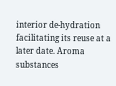interior de-hydration facilitating its reuse at a later date. Aroma substances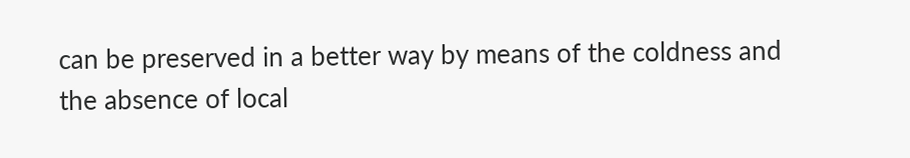can be preserved in a better way by means of the coldness and the absence of local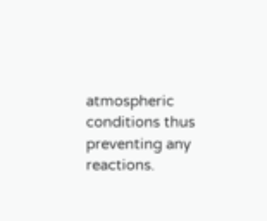atmospheric conditions thus preventing any reactions.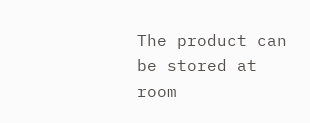The product can be stored at room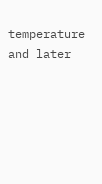temperature and later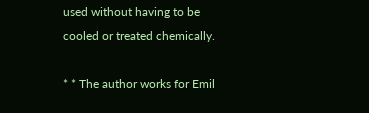used without having to be cooled or treated chemically.

* * The author works for Emil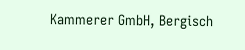Kammerer GmbH, Bergisch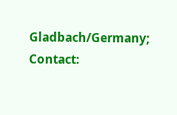Gladbach/Germany; Contact: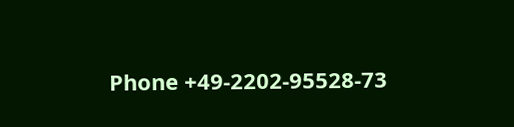Phone +49-2202-95528-73